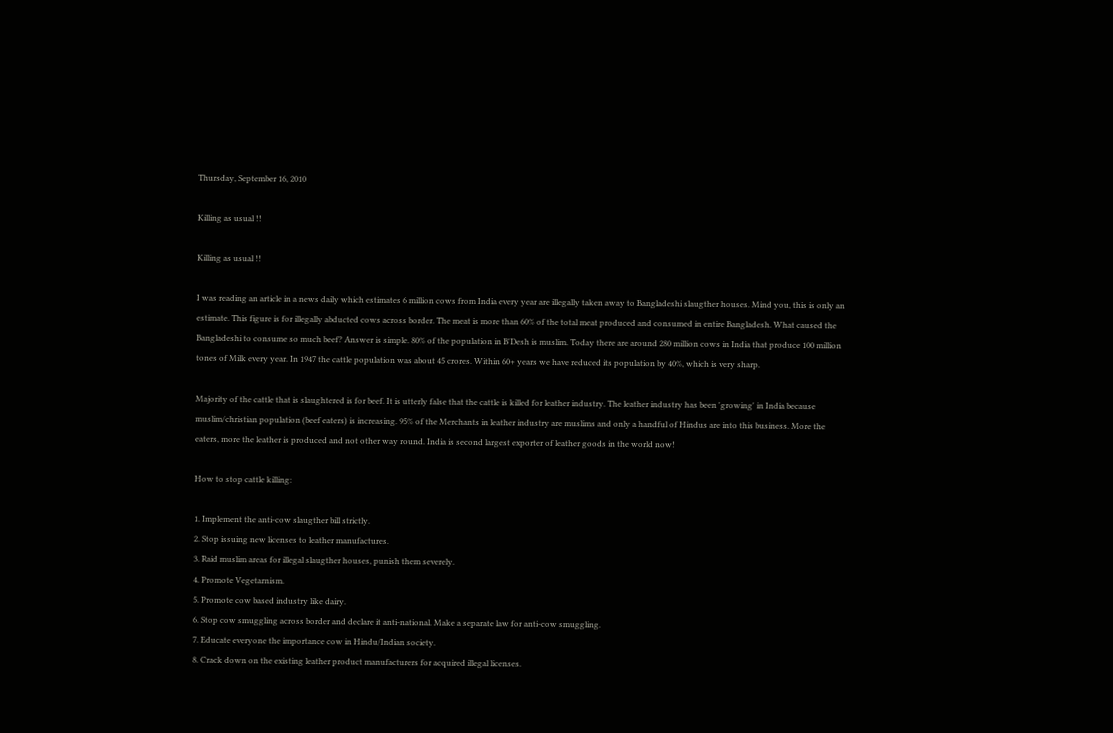Thursday, September 16, 2010

Killing as usual !!

Killing as usual !!

I was reading an article in a news daily which estimates 6 million cows from India every year are illegally taken away to Bangladeshi slaugther houses. Mind you, this is only an estimate. This figure is for illegally abducted cows across border. The meat is more than 60% of the total meat produced and consumed in entire Bangladesh. What caused the Bangladeshi to consume so much beef? Answer is simple. 80% of the population in B'Desh is muslim. Today there are around 280 million cows in India that produce 100 million tones of Milk every year. In 1947 the cattle population was about 45 crores. Within 60+ years we have reduced its population by 40%, which is very sharp.

Majority of the cattle that is slaughtered is for beef. It is utterly false that the cattle is killed for leather industry. The leather industry has been 'growing' in India because muslim/christian population (beef eaters) is increasing. 95% of the Merchants in leather industry are muslims and only a handful of Hindus are into this business. More the eaters, more the leather is produced and not other way round. India is second largest exporter of leather goods in the world now!

How to stop cattle killing:

1. Implement the anti-cow slaugther bill strictly.
2. Stop issuing new licenses to leather manufactures.
3. Raid muslim areas for illegal slaugther houses, punish them severely.
4. Promote Vegetarnism.
5. Promote cow based industry like dairy.
6. Stop cow smuggling across border and declare it anti-national. Make a separate law for anti-cow smuggling.
7. Educate everyone the importance cow in Hindu/Indian society.
8. Crack down on the existing leather product manufacturers for acquired illegal licenses.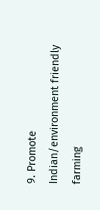9. Promote Indian/environment friendly farming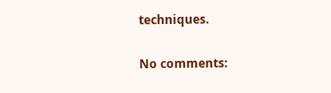techniques.

No comments: